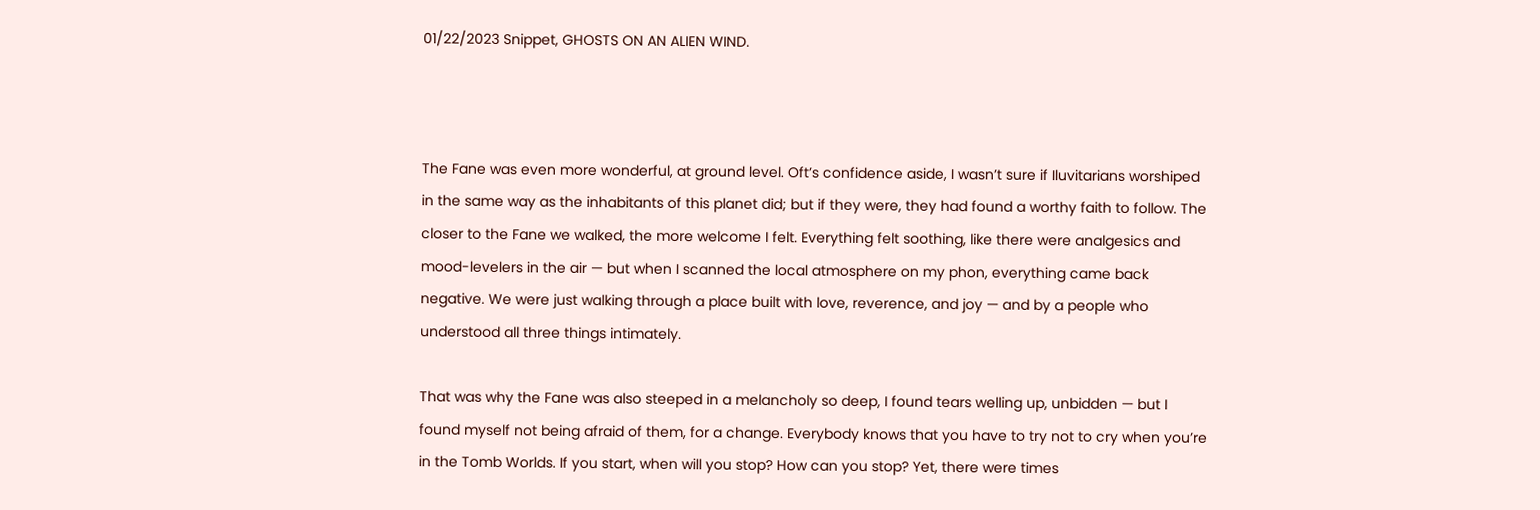01/22/2023 Snippet, GHOSTS ON AN ALIEN WIND.



The Fane was even more wonderful, at ground level. Oft’s confidence aside, I wasn’t sure if Iluvitarians worshiped in the same way as the inhabitants of this planet did; but if they were, they had found a worthy faith to follow. The closer to the Fane we walked, the more welcome I felt. Everything felt soothing, like there were analgesics and mood-levelers in the air — but when I scanned the local atmosphere on my phon, everything came back negative. We were just walking through a place built with love, reverence, and joy — and by a people who understood all three things intimately.

That was why the Fane was also steeped in a melancholy so deep, I found tears welling up, unbidden — but I found myself not being afraid of them, for a change. Everybody knows that you have to try not to cry when you’re in the Tomb Worlds. If you start, when will you stop? How can you stop? Yet, there were times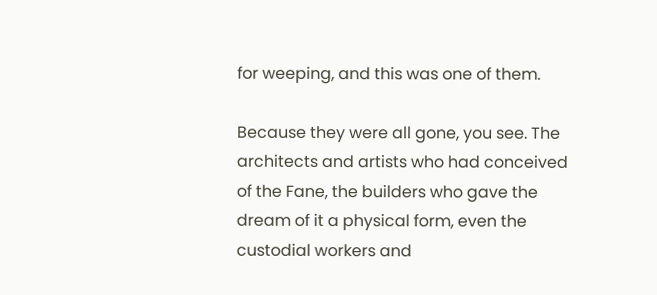for weeping, and this was one of them.

Because they were all gone, you see. The architects and artists who had conceived of the Fane, the builders who gave the dream of it a physical form, even the custodial workers and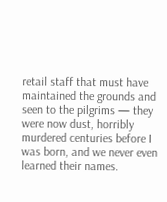retail staff that must have maintained the grounds and seen to the pilgrims — they were now dust, horribly murdered centuries before I was born, and we never even learned their names.